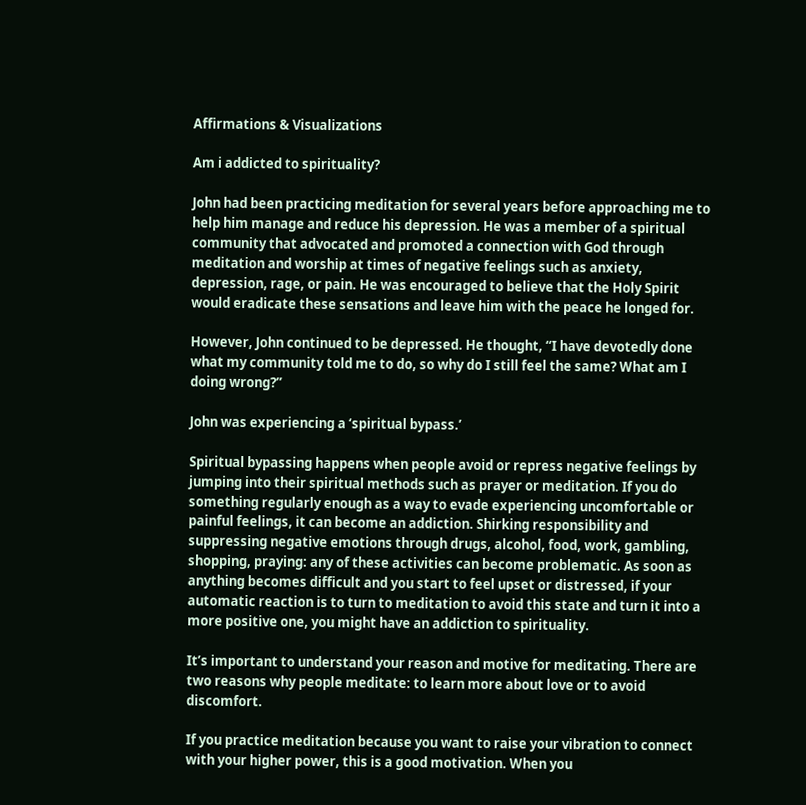Affirmations & Visualizations

Am i addicted to spirituality?

John had been practicing meditation for several years before approaching me to help him manage and reduce his depression. He was a member of a spiritual community that advocated and promoted a connection with God through meditation and worship at times of negative feelings such as anxiety, depression, rage, or pain. He was encouraged to believe that the Holy Spirit would eradicate these sensations and leave him with the peace he longed for.

However, John continued to be depressed. He thought, “I have devotedly done what my community told me to do, so why do I still feel the same? What am I doing wrong?”

John was experiencing a ‘spiritual bypass.’

Spiritual bypassing happens when people avoid or repress negative feelings by jumping into their spiritual methods such as prayer or meditation. If you do something regularly enough as a way to evade experiencing uncomfortable or painful feelings, it can become an addiction. Shirking responsibility and suppressing negative emotions through drugs, alcohol, food, work, gambling, shopping, praying: any of these activities can become problematic. As soon as anything becomes difficult and you start to feel upset or distressed, if your automatic reaction is to turn to meditation to avoid this state and turn it into a more positive one, you might have an addiction to spirituality.

It’s important to understand your reason and motive for meditating. There are two reasons why people meditate: to learn more about love or to avoid discomfort.

If you practice meditation because you want to raise your vibration to connect with your higher power, this is a good motivation. When you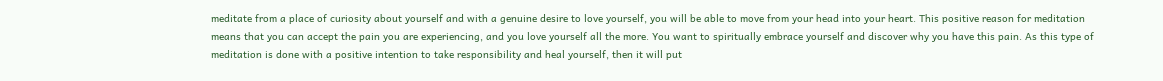meditate from a place of curiosity about yourself and with a genuine desire to love yourself, you will be able to move from your head into your heart. This positive reason for meditation means that you can accept the pain you are experiencing, and you love yourself all the more. You want to spiritually embrace yourself and discover why you have this pain. As this type of meditation is done with a positive intention to take responsibility and heal yourself, then it will put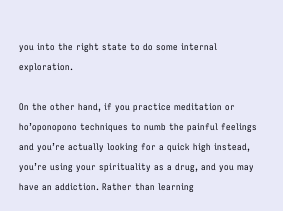you into the right state to do some internal exploration.

On the other hand, if you practice meditation or ho’oponopono techniques to numb the painful feelings and you’re actually looking for a quick high instead, you’re using your spirituality as a drug, and you may have an addiction. Rather than learning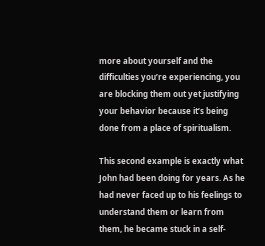more about yourself and the difficulties you’re experiencing, you are blocking them out yet justifying your behavior because it’s being done from a place of spiritualism.

This second example is exactly what John had been doing for years. As he had never faced up to his feelings to understand them or learn from them, he became stuck in a self-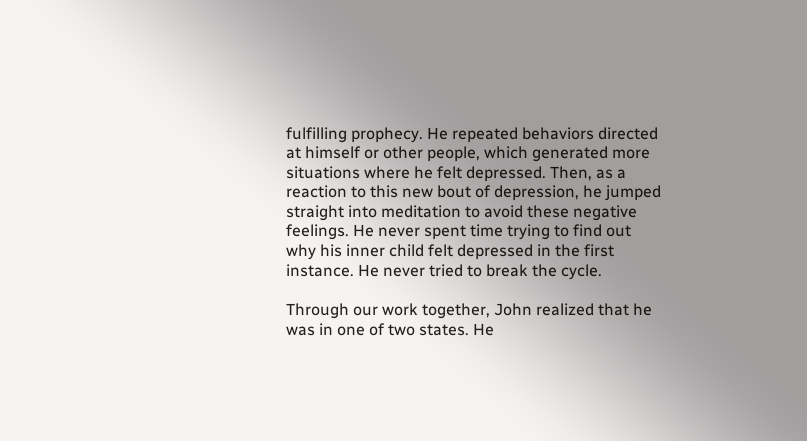fulfilling prophecy. He repeated behaviors directed at himself or other people, which generated more situations where he felt depressed. Then, as a reaction to this new bout of depression, he jumped straight into meditation to avoid these negative feelings. He never spent time trying to find out why his inner child felt depressed in the first instance. He never tried to break the cycle.

Through our work together, John realized that he was in one of two states. He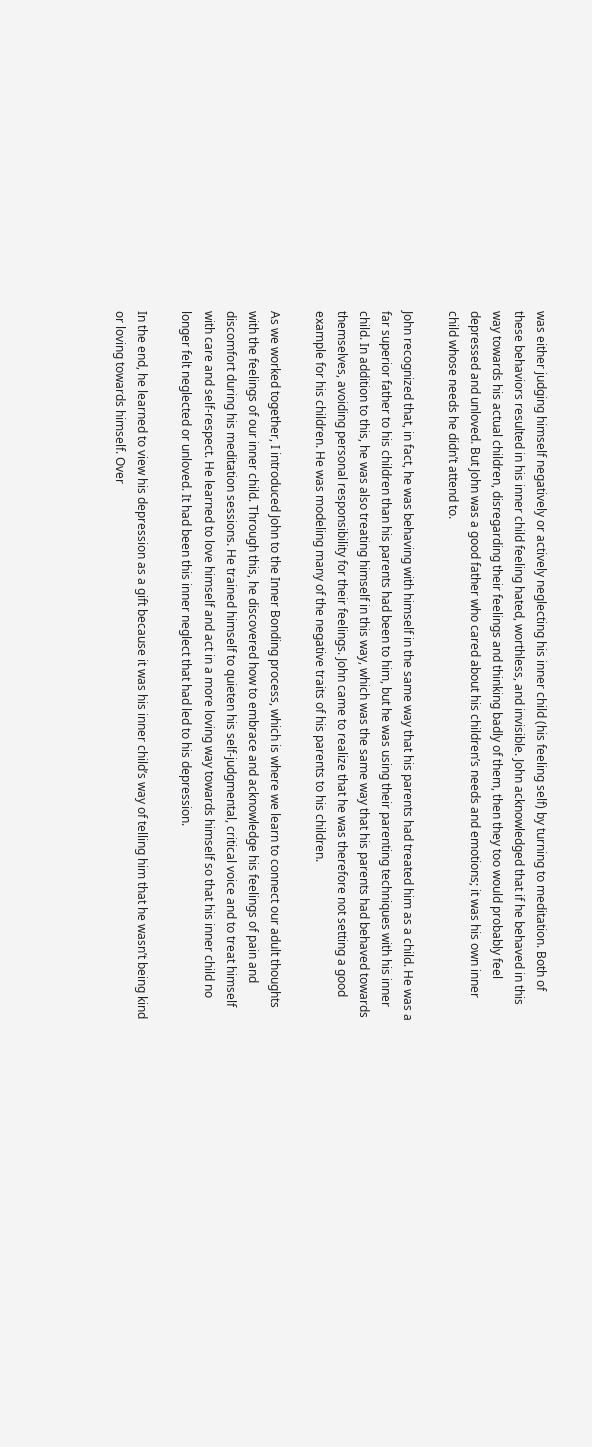was either judging himself negatively or actively neglecting his inner child (his feeling self) by turning to meditation. Both of these behaviors resulted in his inner child feeling hated, worthless, and invisible. John acknowledged that if he behaved in this way towards his actual children, disregarding their feelings and thinking badly of them, then they too would probably feel depressed and unloved. But John was a good father who cared about his children’s needs and emotions; it was his own inner child whose needs he didn’t attend to.

John recognized that, in fact, he was behaving with himself in the same way that his parents had treated him as a child. He was a far superior father to his children than his parents had been to him, but he was using their parenting techniques with his inner child. In addition to this, he was also treating himself in this way, which was the same way that his parents had behaved towards themselves, avoiding personal responsibility for their feelings. John came to realize that he was therefore not setting a good example for his children. He was modeling many of the negative traits of his parents to his children.

As we worked together, I introduced John to the Inner Bonding process, which is where we learn to connect our adult thoughts with the feelings of our inner child. Through this, he discovered how to embrace and acknowledge his feelings of pain and discomfort during his meditation sessions. He trained himself to quieten his self-judgmental, critical voice and to treat himself with care and self-respect. He learned to love himself and act in a more loving way towards himself so that his inner child no longer felt neglected or unloved. It had been this inner neglect that had led to his depression.

In the end, he learned to view his depression as a gift because it was his inner child’s way of telling him that he wasn’t being kind or loving towards himself. Over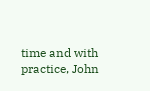time and with practice, John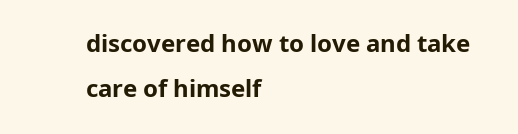discovered how to love and take care of himself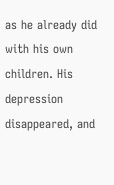as he already did with his own children. His depression disappeared, and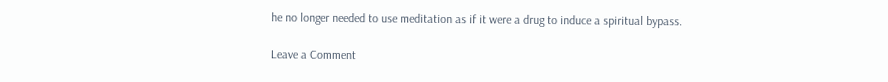he no longer needed to use meditation as if it were a drug to induce a spiritual bypass.

Leave a Comment